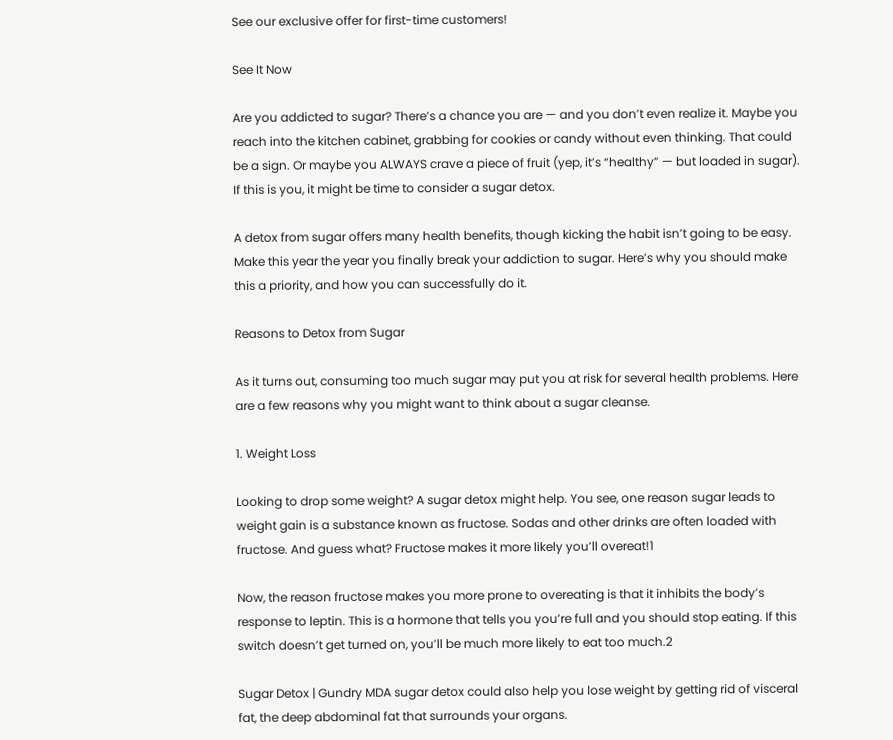See our exclusive offer for first-time customers!

See It Now

Are you addicted to sugar? There’s a chance you are — and you don’t even realize it. Maybe you reach into the kitchen cabinet, grabbing for cookies or candy without even thinking. That could be a sign. Or maybe you ALWAYS crave a piece of fruit (yep, it’s “healthy” — but loaded in sugar). If this is you, it might be time to consider a sugar detox.

A detox from sugar offers many health benefits, though kicking the habit isn’t going to be easy. Make this year the year you finally break your addiction to sugar. Here’s why you should make this a priority, and how you can successfully do it.

Reasons to Detox from Sugar

As it turns out, consuming too much sugar may put you at risk for several health problems. Here are a few reasons why you might want to think about a sugar cleanse.

1. Weight Loss

Looking to drop some weight? A sugar detox might help. You see, one reason sugar leads to weight gain is a substance known as fructose. Sodas and other drinks are often loaded with fructose. And guess what? Fructose makes it more likely you’ll overeat!1

Now, the reason fructose makes you more prone to overeating is that it inhibits the body’s response to leptin. This is a hormone that tells you you’re full and you should stop eating. If this switch doesn’t get turned on, you’ll be much more likely to eat too much.2

Sugar Detox | Gundry MDA sugar detox could also help you lose weight by getting rid of visceral fat, the deep abdominal fat that surrounds your organs.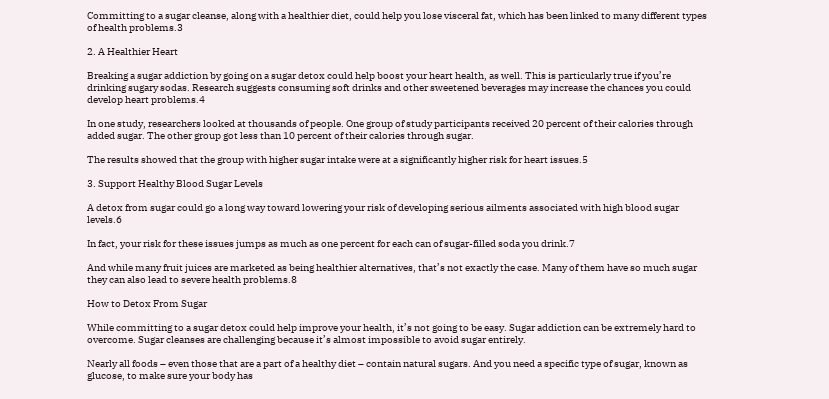Committing to a sugar cleanse, along with a healthier diet, could help you lose visceral fat, which has been linked to many different types of health problems.3

2. A Healthier Heart

Breaking a sugar addiction by going on a sugar detox could help boost your heart health, as well. This is particularly true if you’re drinking sugary sodas. Research suggests consuming soft drinks and other sweetened beverages may increase the chances you could develop heart problems.4

In one study, researchers looked at thousands of people. One group of study participants received 20 percent of their calories through added sugar. The other group got less than 10 percent of their calories through sugar.

The results showed that the group with higher sugar intake were at a significantly higher risk for heart issues.5

3. Support Healthy Blood Sugar Levels

A detox from sugar could go a long way toward lowering your risk of developing serious ailments associated with high blood sugar levels.6

In fact, your risk for these issues jumps as much as one percent for each can of sugar-filled soda you drink.7

And while many fruit juices are marketed as being healthier alternatives, that’s not exactly the case. Many of them have so much sugar they can also lead to severe health problems.8

How to Detox From Sugar

While committing to a sugar detox could help improve your health, it’s not going to be easy. Sugar addiction can be extremely hard to overcome. Sugar cleanses are challenging because it’s almost impossible to avoid sugar entirely.

Nearly all foods – even those that are a part of a healthy diet – contain natural sugars. And you need a specific type of sugar, known as glucose, to make sure your body has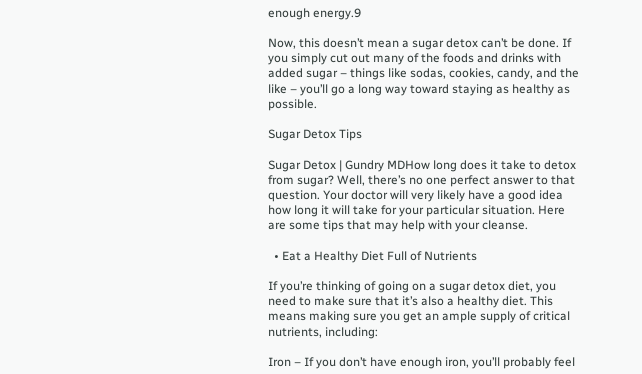enough energy.9

Now, this doesn’t mean a sugar detox can’t be done. If you simply cut out many of the foods and drinks with added sugar – things like sodas, cookies, candy, and the like – you’ll go a long way toward staying as healthy as possible.

Sugar Detox Tips

Sugar Detox | Gundry MDHow long does it take to detox from sugar? Well, there’s no one perfect answer to that question. Your doctor will very likely have a good idea how long it will take for your particular situation. Here are some tips that may help with your cleanse.

  • Eat a Healthy Diet Full of Nutrients

If you’re thinking of going on a sugar detox diet, you need to make sure that it’s also a healthy diet. This means making sure you get an ample supply of critical nutrients, including:

Iron – If you don’t have enough iron, you’ll probably feel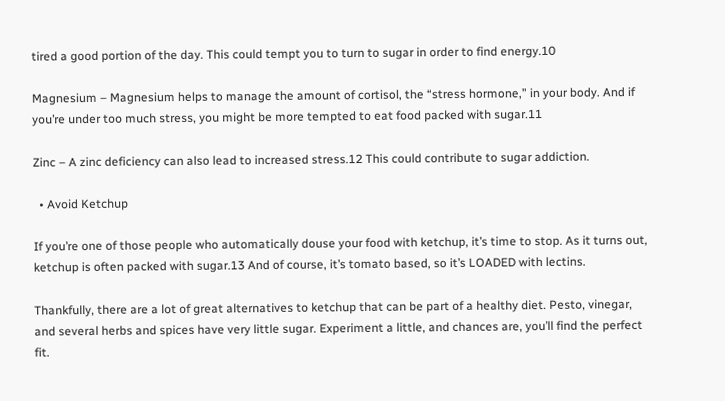tired a good portion of the day. This could tempt you to turn to sugar in order to find energy.10

Magnesium – Magnesium helps to manage the amount of cortisol, the “stress hormone,” in your body. And if you’re under too much stress, you might be more tempted to eat food packed with sugar.11

Zinc – A zinc deficiency can also lead to increased stress.12 This could contribute to sugar addiction.

  • Avoid Ketchup

If you’re one of those people who automatically douse your food with ketchup, it’s time to stop. As it turns out, ketchup is often packed with sugar.13 And of course, it’s tomato based, so it’s LOADED with lectins.

Thankfully, there are a lot of great alternatives to ketchup that can be part of a healthy diet. Pesto, vinegar, and several herbs and spices have very little sugar. Experiment a little, and chances are, you’ll find the perfect fit.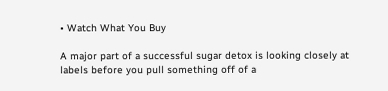• Watch What You Buy

A major part of a successful sugar detox is looking closely at labels before you pull something off of a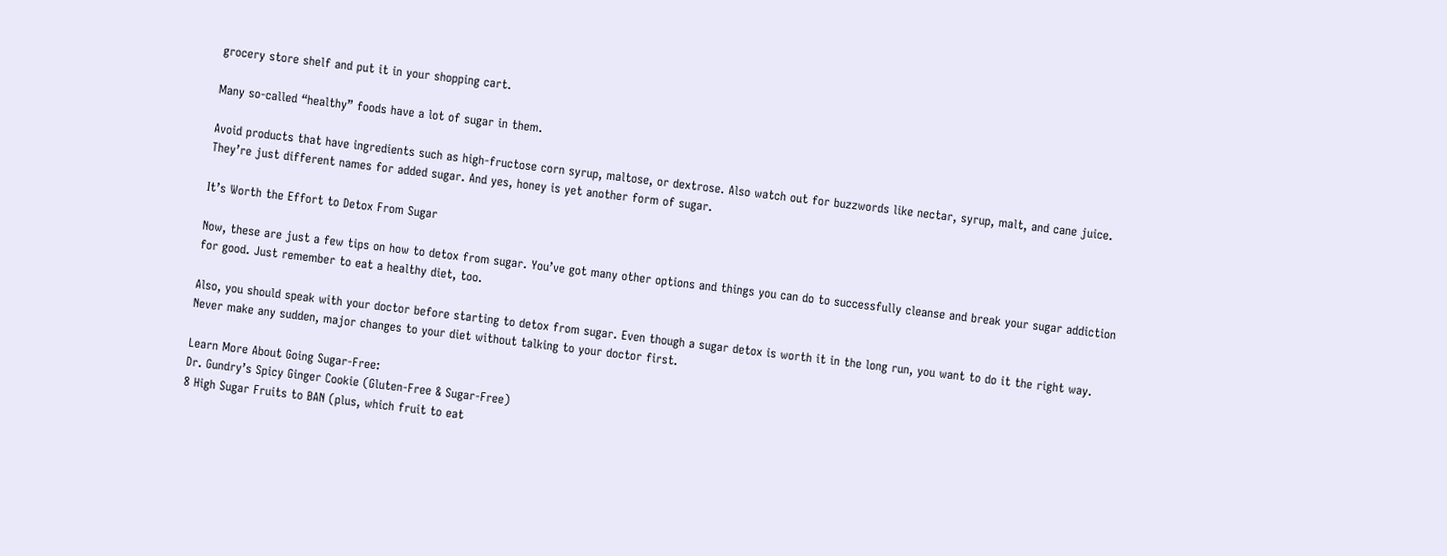grocery store shelf and put it in your shopping cart.

Many so-called “healthy” foods have a lot of sugar in them.

Avoid products that have ingredients such as high-fructose corn syrup, maltose, or dextrose. Also watch out for buzzwords like nectar, syrup, malt, and cane juice. They’re just different names for added sugar. And yes, honey is yet another form of sugar.

It’s Worth the Effort to Detox From Sugar

Now, these are just a few tips on how to detox from sugar. You’ve got many other options and things you can do to successfully cleanse and break your sugar addiction for good. Just remember to eat a healthy diet, too.

Also, you should speak with your doctor before starting to detox from sugar. Even though a sugar detox is worth it in the long run, you want to do it the right way. Never make any sudden, major changes to your diet without talking to your doctor first.

Learn More About Going Sugar-Free:
Dr. Gundry’s Spicy Ginger Cookie (Gluten-Free & Sugar-Free)
8 High Sugar Fruits to BAN (plus, which fruit to eat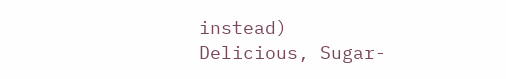instead)
Delicious, Sugar-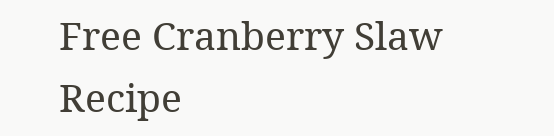Free Cranberry Slaw Recipe